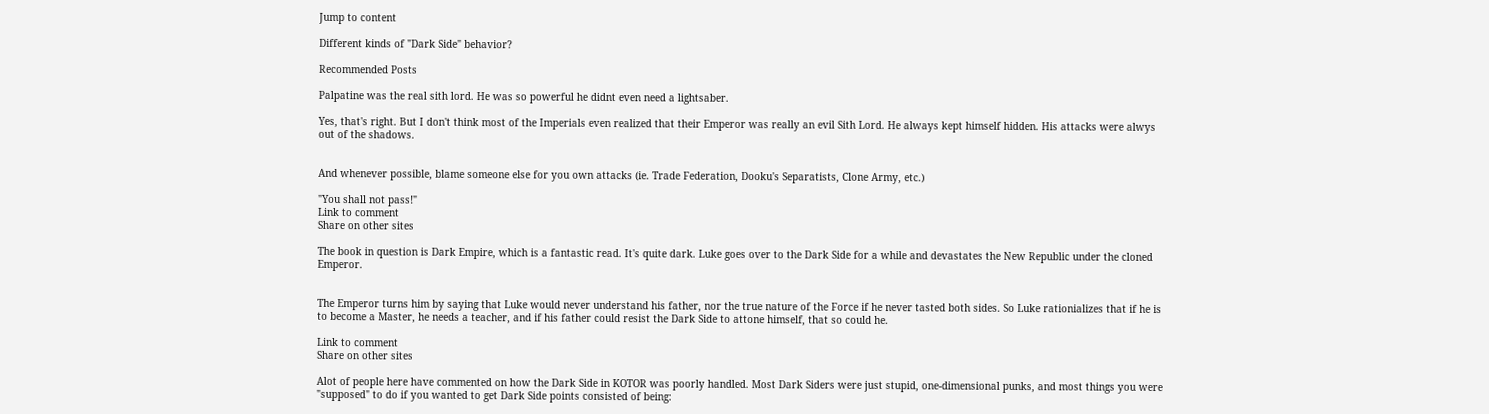Jump to content

Different kinds of "Dark Side" behavior?

Recommended Posts

Palpatine was the real sith lord. He was so powerful he didnt even need a lightsaber.

Yes, that's right. But I don't think most of the Imperials even realized that their Emperor was really an evil Sith Lord. He always kept himself hidden. His attacks were alwys out of the shadows.


And whenever possible, blame someone else for you own attacks (ie. Trade Federation, Dooku's Separatists, Clone Army, etc.)

"You shall not pass!"
Link to comment
Share on other sites

The book in question is Dark Empire, which is a fantastic read. It's quite dark. Luke goes over to the Dark Side for a while and devastates the New Republic under the cloned Emperor.


The Emperor turns him by saying that Luke would never understand his father, nor the true nature of the Force if he never tasted both sides. So Luke rationializes that if he is to become a Master, he needs a teacher, and if his father could resist the Dark Side to attone himself, that so could he.

Link to comment
Share on other sites

Alot of people here have commented on how the Dark Side in KOTOR was poorly handled. Most Dark Siders were just stupid, one-dimensional punks, and most things you were "supposed" to do if you wanted to get Dark Side points consisted of being: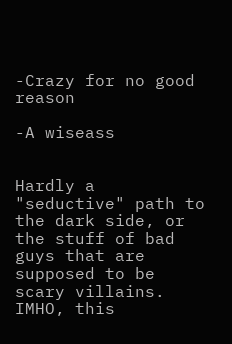-Crazy for no good reason

-A wiseass


Hardly a "seductive" path to the dark side, or the stuff of bad guys that are supposed to be scary villains. IMHO, this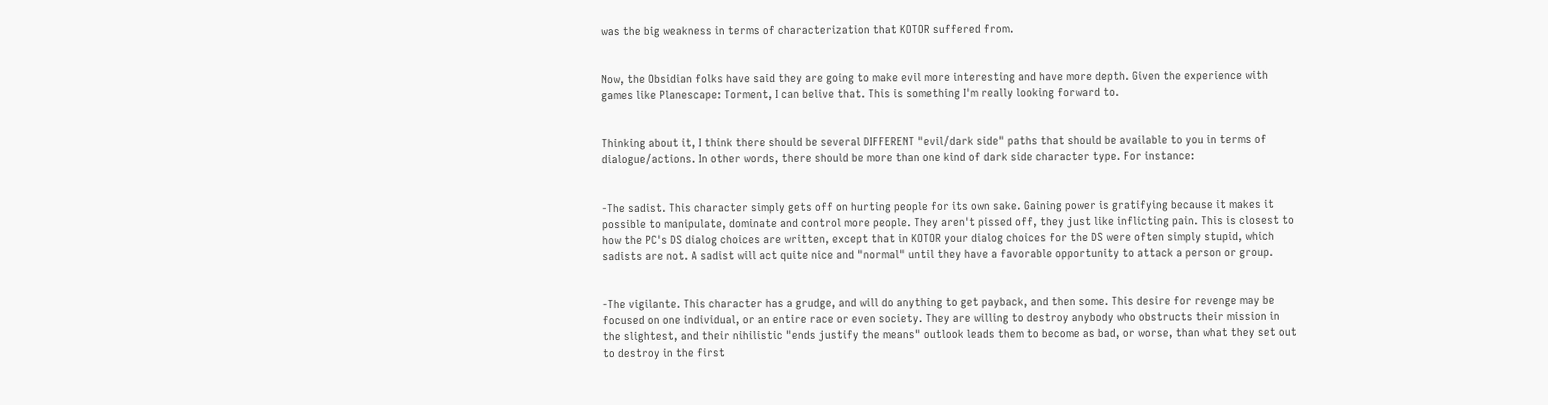was the big weakness in terms of characterization that KOTOR suffered from.


Now, the Obsidian folks have said they are going to make evil more interesting and have more depth. Given the experience with games like Planescape: Torment, I can belive that. This is something I'm really looking forward to.


Thinking about it, I think there should be several DIFFERENT "evil/dark side" paths that should be available to you in terms of dialogue/actions. In other words, there should be more than one kind of dark side character type. For instance:


-The sadist. This character simply gets off on hurting people for its own sake. Gaining power is gratifying because it makes it possible to manipulate, dominate and control more people. They aren't pissed off, they just like inflicting pain. This is closest to how the PC's DS dialog choices are written, except that in KOTOR your dialog choices for the DS were often simply stupid, which sadists are not. A sadist will act quite nice and "normal" until they have a favorable opportunity to attack a person or group.


-The vigilante. This character has a grudge, and will do anything to get payback, and then some. This desire for revenge may be focused on one individual, or an entire race or even society. They are willing to destroy anybody who obstructs their mission in the slightest, and their nihilistic "ends justify the means" outlook leads them to become as bad, or worse, than what they set out to destroy in the first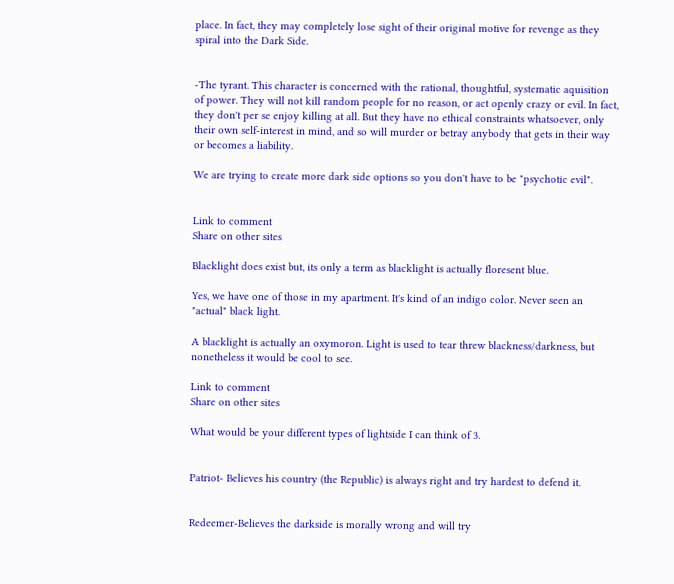place. In fact, they may completely lose sight of their original motive for revenge as they spiral into the Dark Side.


-The tyrant. This character is concerned with the rational, thoughtful, systematic aquisition of power. They will not kill random people for no reason, or act openly crazy or evil. In fact, they don't per se enjoy killing at all. But they have no ethical constraints whatsoever, only their own self-interest in mind, and so will murder or betray anybody that gets in their way or becomes a liability.

We are trying to create more dark side options so you don't have to be "psychotic evil".


Link to comment
Share on other sites

Blacklight does exist but, its only a term as blacklight is actually floresent blue.

Yes, we have one of those in my apartment. It's kind of an indigo color. Never seen an "actual" black light.

A blacklight is actually an oxymoron. Light is used to tear threw blackness/darkness, but nonetheless it would be cool to see.

Link to comment
Share on other sites

What would be your different types of lightside I can think of 3.


Patriot- Believes his country (the Republic) is always right and try hardest to defend it.


Redeemer-Believes the darkside is morally wrong and will try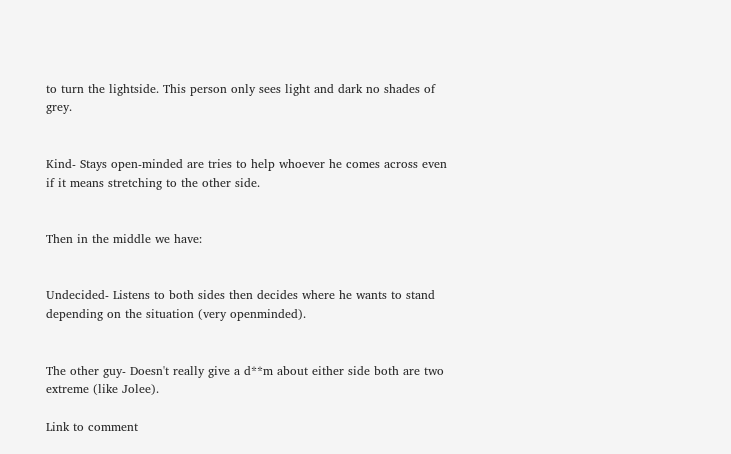to turn the lightside. This person only sees light and dark no shades of grey.


Kind- Stays open-minded are tries to help whoever he comes across even if it means stretching to the other side.


Then in the middle we have:


Undecided- Listens to both sides then decides where he wants to stand depending on the situation (very openminded).


The other guy- Doesn't really give a d**m about either side both are two extreme (like Jolee).

Link to comment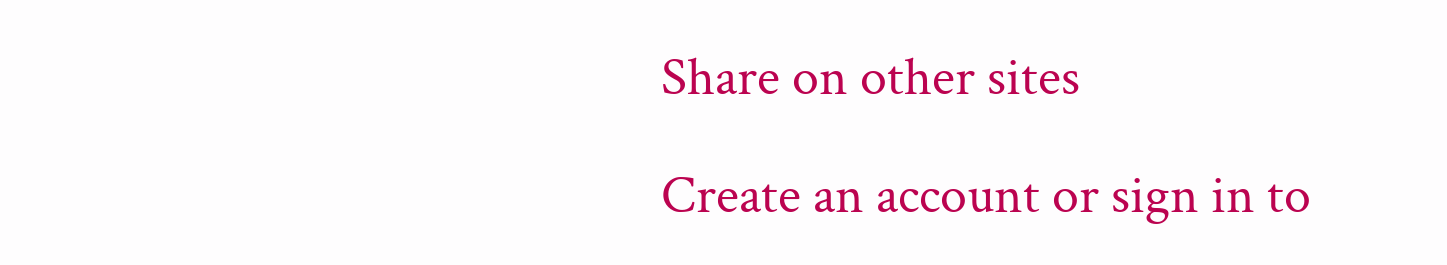Share on other sites

Create an account or sign in to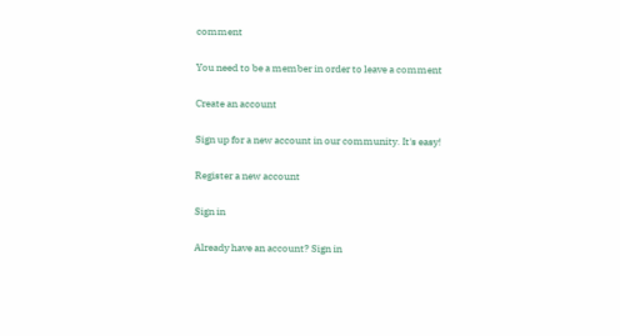comment

You need to be a member in order to leave a comment

Create an account

Sign up for a new account in our community. It's easy!

Register a new account

Sign in

Already have an account? Sign in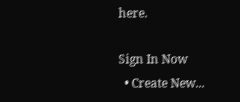here.

Sign In Now
  • Create New...